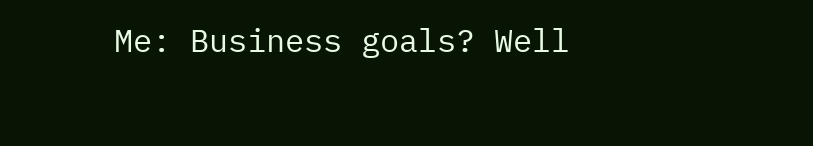Me: Business goals? Well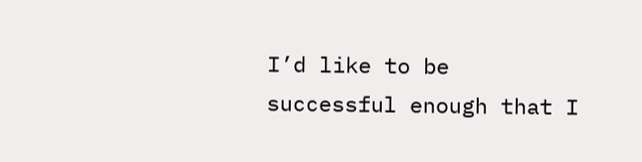I’d like to be successful enough that I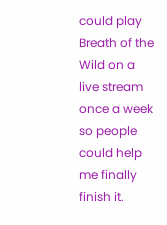could play Breath of the Wild on a live stream once a week so people could help me finally finish it.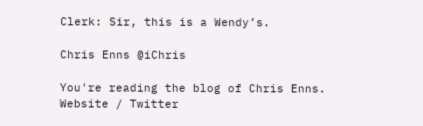Clerk: Sir, this is a Wendy’s.

Chris Enns @iChris

You're reading the blog of Chris Enns.
Website / Twitter